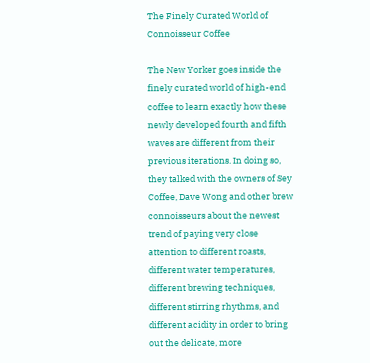The Finely Curated World of Connoisseur Coffee

The New Yorker goes inside the finely curated world of high-end coffee to learn exactly how these newly developed fourth and fifth waves are different from their previous iterations. In doing so, they talked with the owners of Sey Coffee, Dave Wong and other brew connoisseurs about the newest trend of paying very close attention to different roasts, different water temperatures, different brewing techniques, different stirring rhythms, and different acidity in order to bring out the delicate, more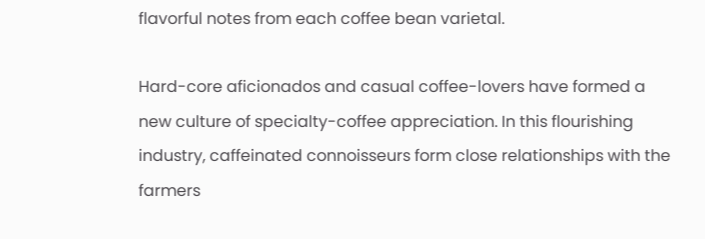flavorful notes from each coffee bean varietal.

Hard-core aficionados and casual coffee-lovers have formed a new culture of specialty-coffee appreciation. In this flourishing industry, caffeinated connoisseurs form close relationships with the farmers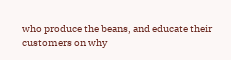who produce the beans, and educate their customers on why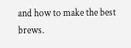and how to make the best brews.